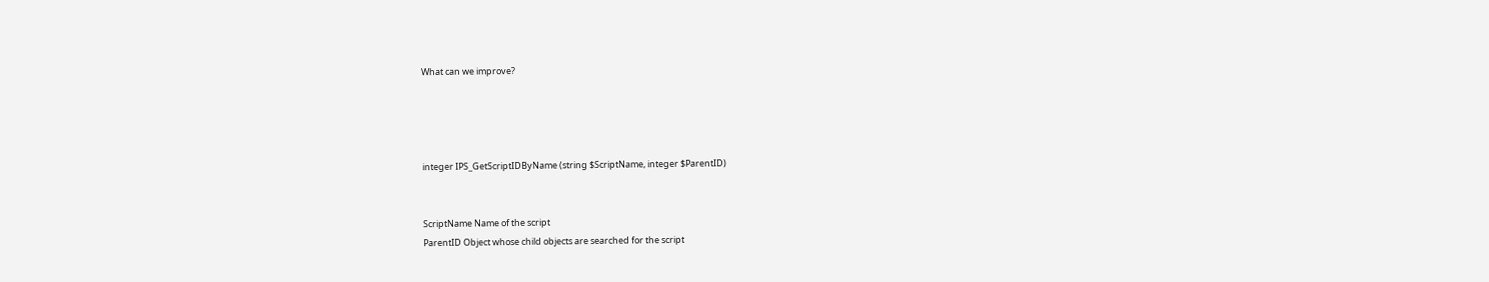What can we improve?




integer IPS_GetScriptIDByName (string $ScriptName, integer $ParentID)


ScriptName Name of the script
ParentID Object whose child objects are searched for the script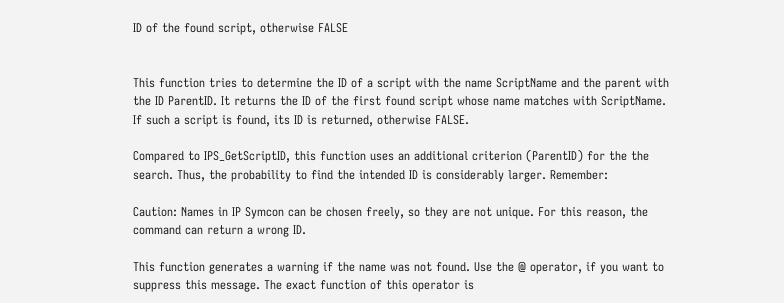ID of the found script, otherwise FALSE


This function tries to determine the ID of a script with the name ScriptName and the parent with the ID ParentID. It returns the ID of the first found script whose name matches with ScriptName. If such a script is found, its ID is returned, otherwise FALSE.

Compared to IPS_GetScriptID, this function uses an additional criterion (ParentID) for the the search. Thus, the probability to find the intended ID is considerably larger. Remember:

Caution: Names in IP Symcon can be chosen freely, so they are not unique. For this reason, the command can return a wrong ID.

This function generates a warning if the name was not found. Use the @ operator, if you want to suppress this message. The exact function of this operator is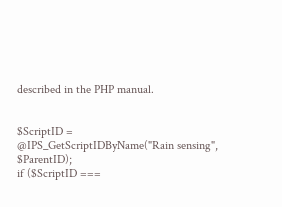described in the PHP manual.


$ScriptID = @IPS_GetScriptIDByName("Rain sensing", $ParentID);
if ($ScriptID ===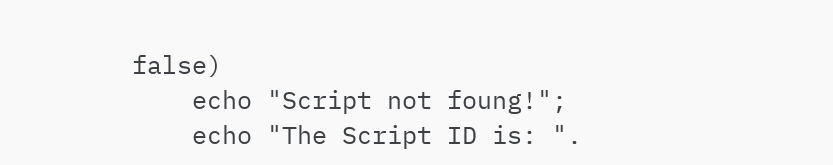false)
    echo "Script not foung!";
    echo "The Script ID is: ".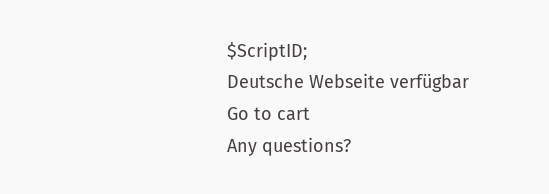$ScriptID;
Deutsche Webseite verfügbar
Go to cart
Any questions?